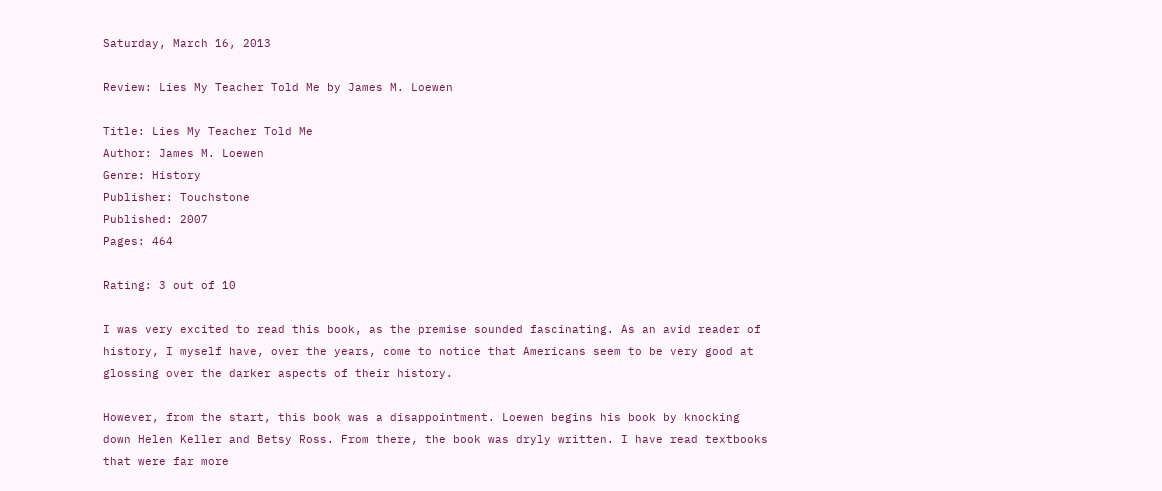Saturday, March 16, 2013

Review: Lies My Teacher Told Me by James M. Loewen

Title: Lies My Teacher Told Me
Author: James M. Loewen
Genre: History
Publisher: Touchstone
Published: 2007
Pages: 464

Rating: 3 out of 10

I was very excited to read this book, as the premise sounded fascinating. As an avid reader of history, I myself have, over the years, come to notice that Americans seem to be very good at glossing over the darker aspects of their history.

However, from the start, this book was a disappointment. Loewen begins his book by knocking down Helen Keller and Betsy Ross. From there, the book was dryly written. I have read textbooks that were far more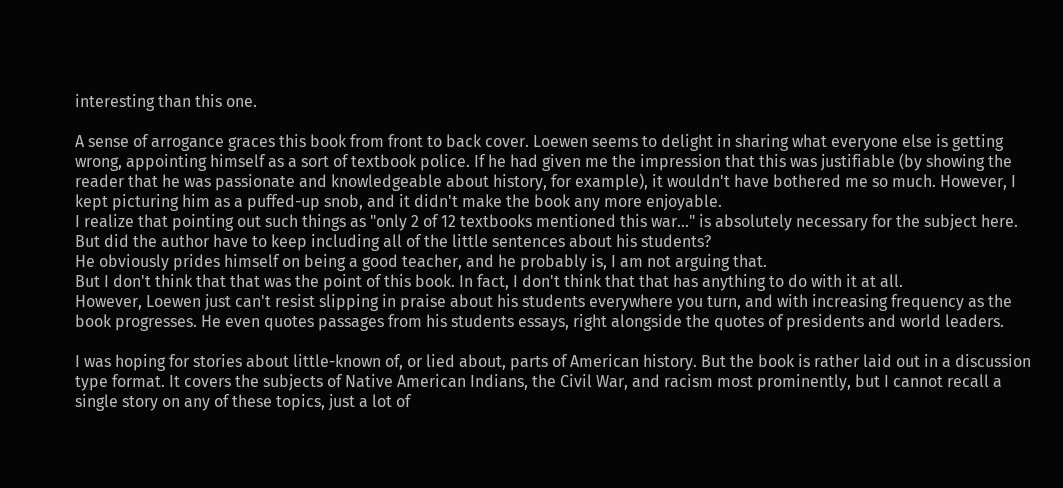interesting than this one.

A sense of arrogance graces this book from front to back cover. Loewen seems to delight in sharing what everyone else is getting wrong, appointing himself as a sort of textbook police. If he had given me the impression that this was justifiable (by showing the reader that he was passionate and knowledgeable about history, for example), it wouldn't have bothered me so much. However, I kept picturing him as a puffed-up snob, and it didn't make the book any more enjoyable.
I realize that pointing out such things as "only 2 of 12 textbooks mentioned this war..." is absolutely necessary for the subject here. But did the author have to keep including all of the little sentences about his students?
He obviously prides himself on being a good teacher, and he probably is, I am not arguing that.
But I don't think that that was the point of this book. In fact, I don't think that that has anything to do with it at all.
However, Loewen just can't resist slipping in praise about his students everywhere you turn, and with increasing frequency as the book progresses. He even quotes passages from his students essays, right alongside the quotes of presidents and world leaders.

I was hoping for stories about little-known of, or lied about, parts of American history. But the book is rather laid out in a discussion type format. It covers the subjects of Native American Indians, the Civil War, and racism most prominently, but I cannot recall a single story on any of these topics, just a lot of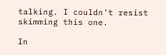talking. I couldn't resist skimming this one.

In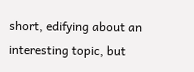short, edifying about an interesting topic, but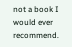not a book I would ever recommend.